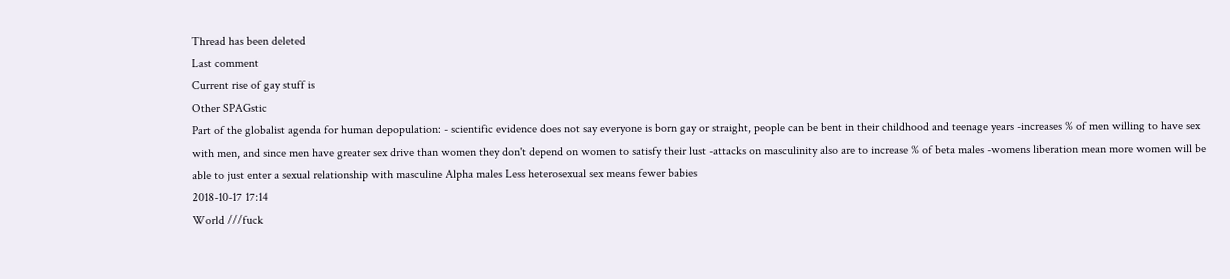Thread has been deleted
Last comment
Current rise of gay stuff is
Other SPAGstic
Part of the globalist agenda for human depopulation: - scientific evidence does not say everyone is born gay or straight, people can be bent in their childhood and teenage years -increases % of men willing to have sex with men, and since men have greater sex drive than women they don't depend on women to satisfy their lust -attacks on masculinity also are to increase % of beta males -womens liberation mean more women will be able to just enter a sexual relationship with masculine Alpha males Less heterosexual sex means fewer babies
2018-10-17 17:14
World ///fuck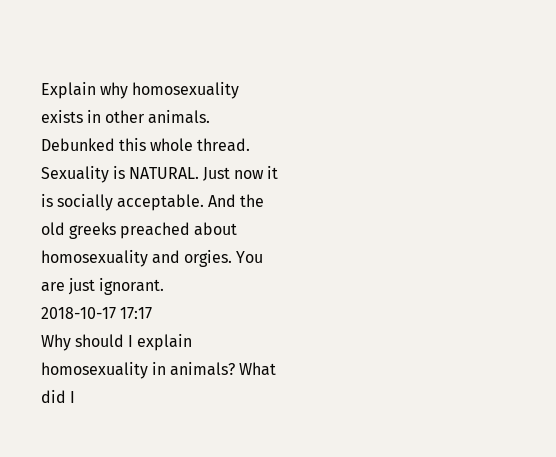Explain why homosexuality exists in other animals. Debunked this whole thread. Sexuality is NATURAL. Just now it is socially acceptable. And the old greeks preached about homosexuality and orgies. You are just ignorant.
2018-10-17 17:17
Why should I explain homosexuality in animals? What did I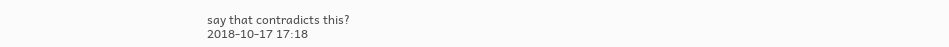say that contradicts this?
2018-10-17 17:18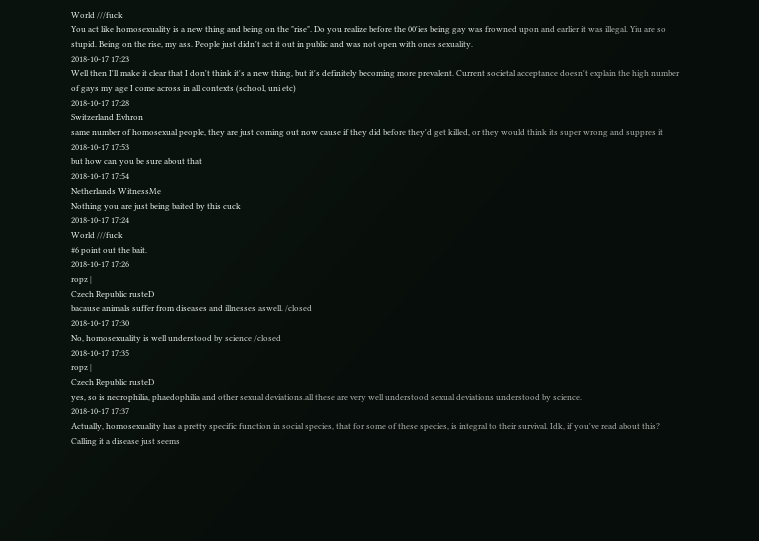World ///fuck
You act like homosexuality is a new thing and being on the "rise". Do you realize before the 00'ies being gay was frowned upon and earlier it was illegal. Yiu are so stupid. Being on the rise, my ass. People just didn't act it out in public and was not open with ones sexuality.
2018-10-17 17:23
Well then I'll make it clear that I don't think it's a new thing, but it's definitely becoming more prevalent. Current societal acceptance doesn't explain the high number of gays my age I come across in all contexts (school, uni etc)
2018-10-17 17:28
Switzerland Evhron
same number of homosexual people, they are just coming out now cause if they did before they'd get killed, or they would think its super wrong and suppres it
2018-10-17 17:53
but how can you be sure about that
2018-10-17 17:54
Netherlands WitnessMe
Nothing you are just being baited by this cuck
2018-10-17 17:24
World ///fuck
#6 point out the bait.
2018-10-17 17:26
ropz |
Czech Republic rusteD
bacause animals suffer from diseases and illnesses aswell. /closed
2018-10-17 17:30
No, homosexuality is well understood by science /closed
2018-10-17 17:35
ropz |
Czech Republic rusteD
yes, so is necrophilia, phaedophilia and other sexual deviations.all these are very well understood sexual deviations understood by science.
2018-10-17 17:37
Actually, homosexuality has a pretty specific function in social species, that for some of these species, is integral to their survival. Idk, if you've read about this? Calling it a disease just seems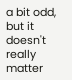a bit odd, but it doesn't really matter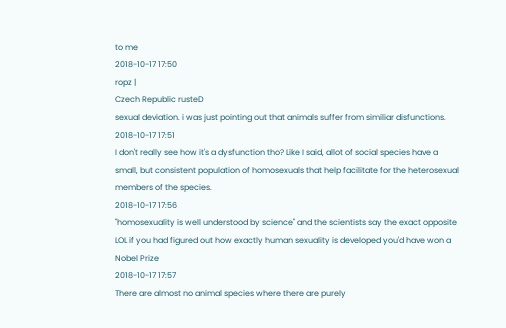to me
2018-10-17 17:50
ropz |
Czech Republic rusteD
sexual deviation. i was just pointing out that animals suffer from similiar disfunctions.
2018-10-17 17:51
I don't really see how it's a dysfunction tho? Like I said, allot of social species have a small, but consistent population of homosexuals that help facilitate for the heterosexual members of the species.
2018-10-17 17:56
"homosexuality is well understood by science" and the scientists say the exact opposite LOL if you had figured out how exactly human sexuality is developed you'd have won a Nobel Prize
2018-10-17 17:57
There are almost no animal species where there are purely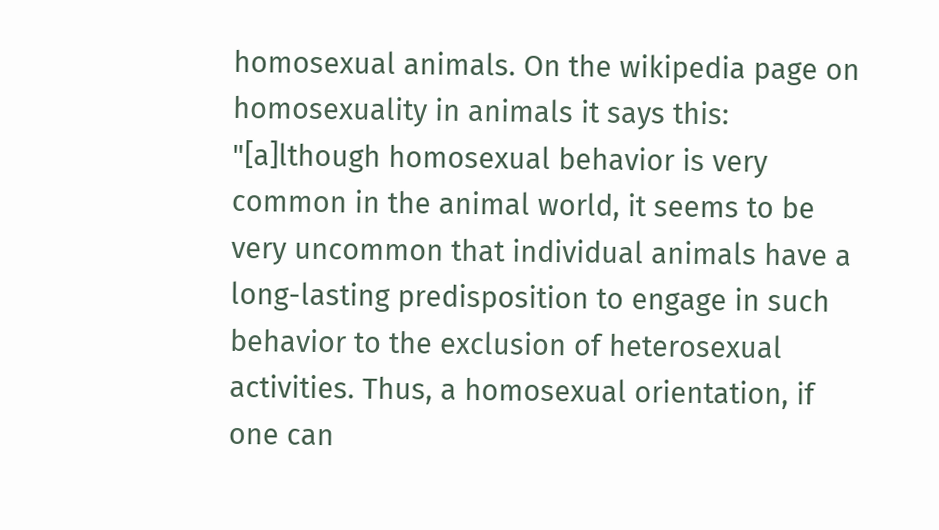homosexual animals. On the wikipedia page on homosexuality in animals it says this: "[a]lthough homosexual behavior is very common in the animal world, it seems to be very uncommon that individual animals have a long-lasting predisposition to engage in such behavior to the exclusion of heterosexual activities. Thus, a homosexual orientation, if one can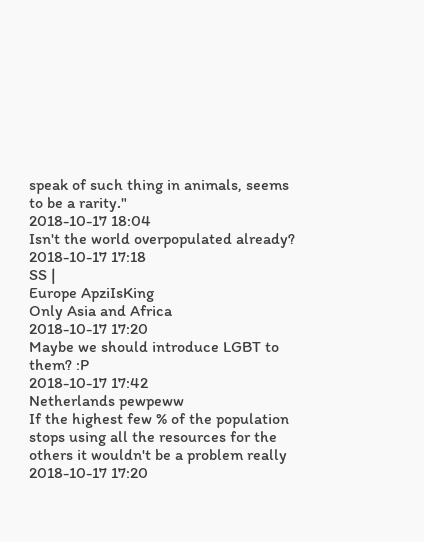speak of such thing in animals, seems to be a rarity."
2018-10-17 18:04
Isn't the world overpopulated already?
2018-10-17 17:18
SS |
Europe ApziIsKing
Only Asia and Africa
2018-10-17 17:20
Maybe we should introduce LGBT to them? :P
2018-10-17 17:42
Netherlands pewpeww
If the highest few % of the population stops using all the resources for the others it wouldn't be a problem really
2018-10-17 17:20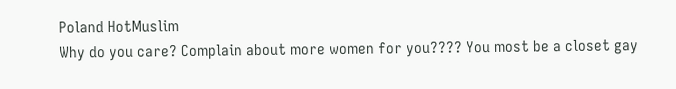Poland HotMuslim
Why do you care? Complain about more women for you???? You most be a closet gay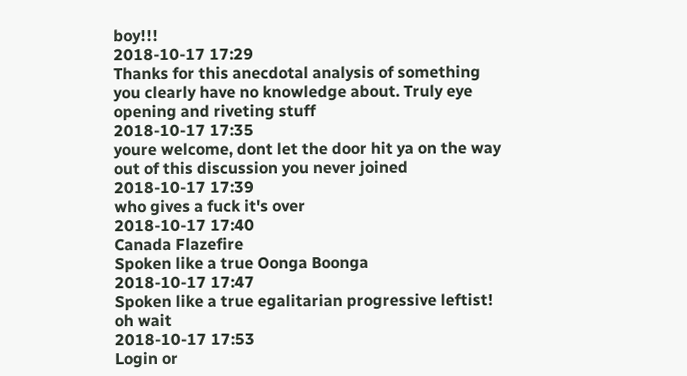boy!!!
2018-10-17 17:29
Thanks for this anecdotal analysis of something you clearly have no knowledge about. Truly eye opening and riveting stuff
2018-10-17 17:35
youre welcome, dont let the door hit ya on the way out of this discussion you never joined
2018-10-17 17:39
who gives a fuck it's over
2018-10-17 17:40
Canada Flazefire
Spoken like a true Oonga Boonga
2018-10-17 17:47
Spoken like a true egalitarian progressive leftist! oh wait
2018-10-17 17:53
Login or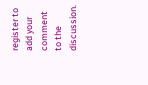register to add your comment to the discussion.